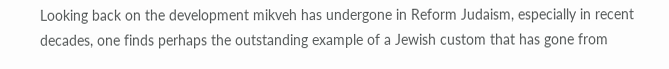Looking back on the development mikveh has undergone in Reform Judaism, especially in recent decades, one finds perhaps the outstanding example of a Jewish custom that has gone from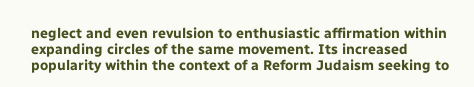neglect and even revulsion to enthusiastic affirmation within expanding circles of the same movement. Its increased popularity within the context of a Reform Judaism seeking to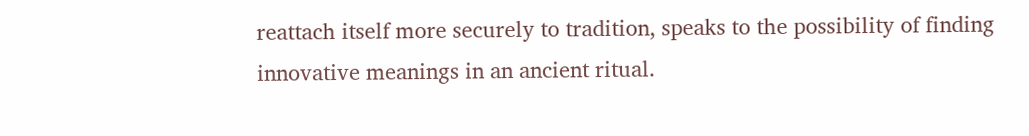reattach itself more securely to tradition, speaks to the possibility of finding innovative meanings in an ancient ritual.